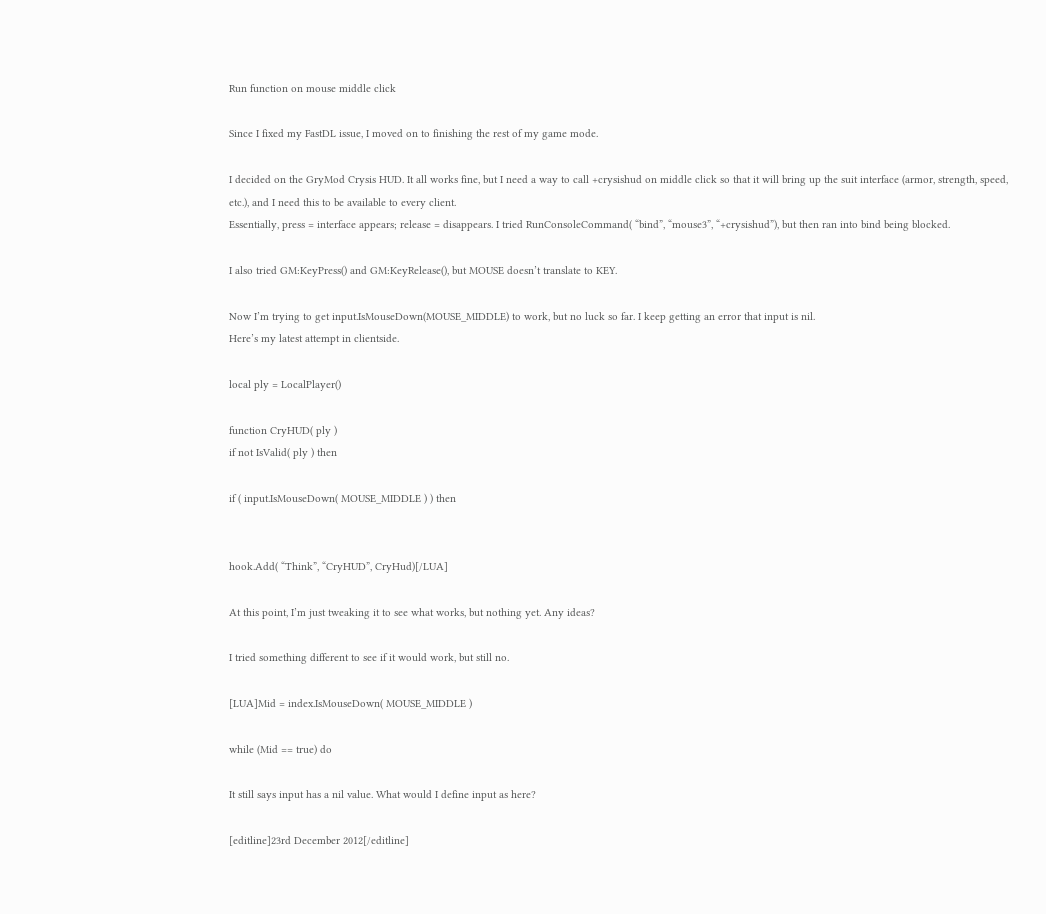Run function on mouse middle click

Since I fixed my FastDL issue, I moved on to finishing the rest of my game mode.

I decided on the GryMod Crysis HUD. It all works fine, but I need a way to call +crysishud on middle click so that it will bring up the suit interface (armor, strength, speed, etc.), and I need this to be available to every client.
Essentially, press = interface appears; release = disappears. I tried RunConsoleCommand( “bind”, “mouse3”, “+crysishud”), but then ran into bind being blocked.

I also tried GM:KeyPress() and GM:KeyRelease(), but MOUSE doesn’t translate to KEY.

Now I’m trying to get input.IsMouseDown(MOUSE_MIDDLE) to work, but no luck so far. I keep getting an error that input is nil.
Here’s my latest attempt in clientside.

local ply = LocalPlayer()

function CryHUD( ply )
if not IsValid( ply ) then

if ( input.IsMouseDown( MOUSE_MIDDLE ) ) then


hook.Add( “Think”, “CryHUD”, CryHud)[/LUA]

At this point, I’m just tweaking it to see what works, but nothing yet. Any ideas?

I tried something different to see if it would work, but still no.

[LUA]Mid = index.IsMouseDown( MOUSE_MIDDLE )

while (Mid == true) do

It still says input has a nil value. What would I define input as here?

[editline]23rd December 2012[/editline]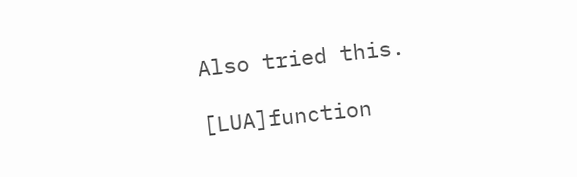Also tried this.

[LUA]function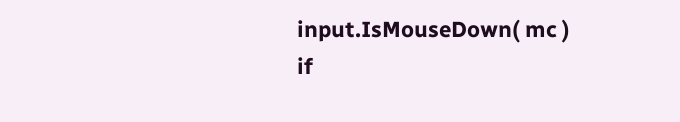input.IsMouseDown( mc )
if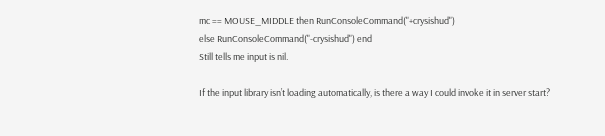mc == MOUSE_MIDDLE then RunConsoleCommand("+crysishud")
else RunConsoleCommand("-crysishud") end
Still tells me input is nil.

If the input library isn’t loading automatically, is there a way I could invoke it in server start?